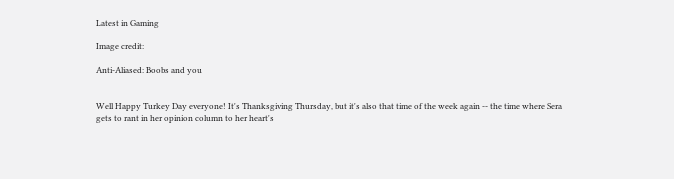Latest in Gaming

Image credit:

Anti-Aliased: Boobs and you


Well Happy Turkey Day everyone! It's Thanksgiving Thursday, but it's also that time of the week again -- the time where Sera gets to rant in her opinion column to her heart's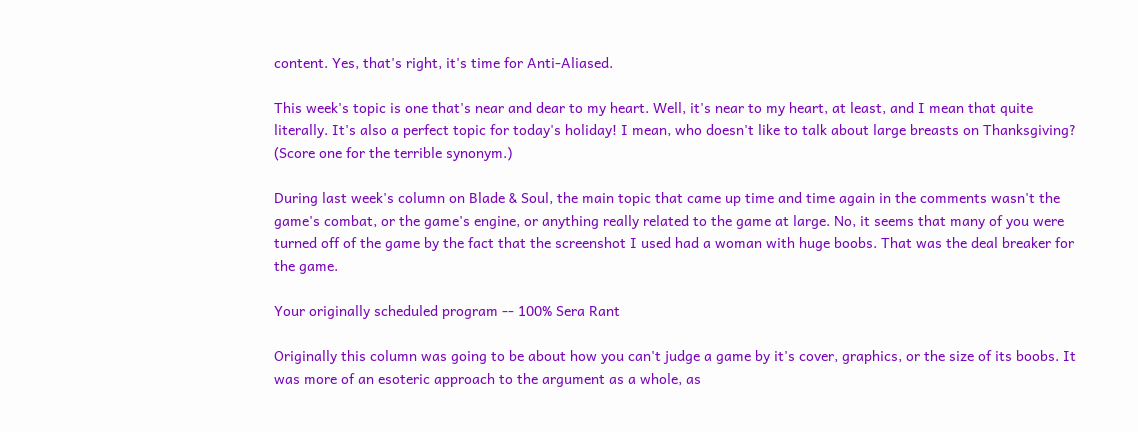content. Yes, that's right, it's time for Anti-Aliased.

This week's topic is one that's near and dear to my heart. Well, it's near to my heart, at least, and I mean that quite literally. It's also a perfect topic for today's holiday! I mean, who doesn't like to talk about large breasts on Thanksgiving? (Score one for the terrible synonym.)

During last week's column on Blade & Soul, the main topic that came up time and time again in the comments wasn't the game's combat, or the game's engine, or anything really related to the game at large. No, it seems that many of you were turned off of the game by the fact that the screenshot I used had a woman with huge boobs. That was the deal breaker for the game.

Your originally scheduled program -- 100% Sera Rant

Originally this column was going to be about how you can't judge a game by it's cover, graphics, or the size of its boobs. It was more of an esoteric approach to the argument as a whole, as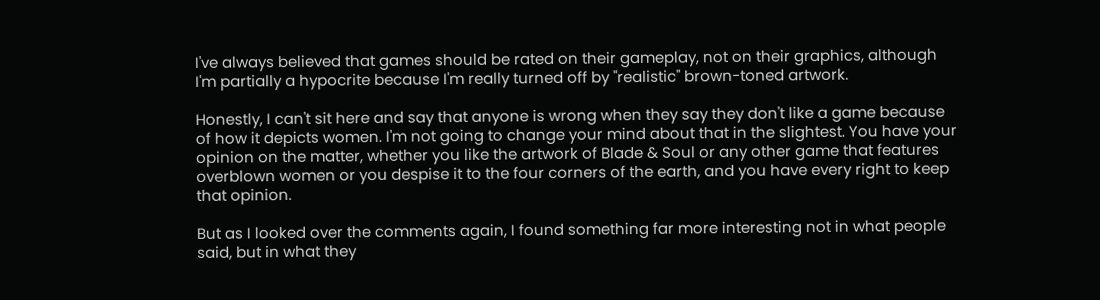I've always believed that games should be rated on their gameplay, not on their graphics, although I'm partially a hypocrite because I'm really turned off by "realistic" brown-toned artwork.

Honestly, I can't sit here and say that anyone is wrong when they say they don't like a game because of how it depicts women. I'm not going to change your mind about that in the slightest. You have your opinion on the matter, whether you like the artwork of Blade & Soul or any other game that features overblown women or you despise it to the four corners of the earth, and you have every right to keep that opinion.

But as I looked over the comments again, I found something far more interesting not in what people said, but in what they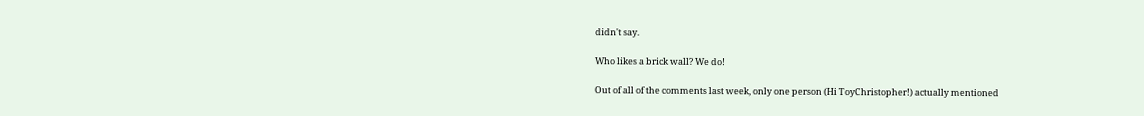didn't say.

Who likes a brick wall? We do!

Out of all of the comments last week, only one person (Hi ToyChristopher!) actually mentioned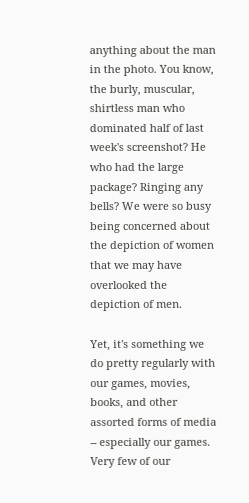anything about the man in the photo. You know, the burly, muscular, shirtless man who dominated half of last week's screenshot? He who had the large package? Ringing any bells? We were so busy being concerned about the depiction of women that we may have overlooked the depiction of men.

Yet, it's something we do pretty regularly with our games, movies, books, and other assorted forms of media -- especially our games. Very few of our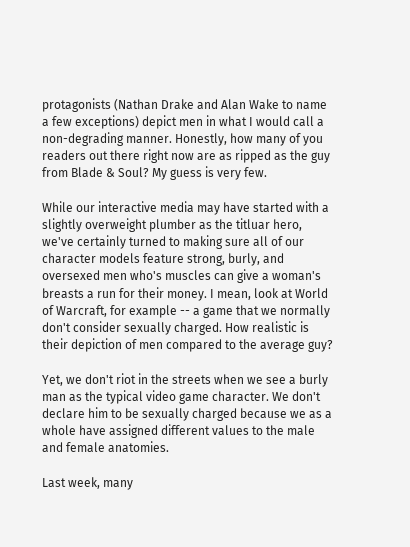protagonists (Nathan Drake and Alan Wake to name a few exceptions) depict men in what I would call a non-degrading manner. Honestly, how many of you readers out there right now are as ripped as the guy from Blade & Soul? My guess is very few.

While our interactive media may have started with a slightly overweight plumber as the titluar hero, we've certainly turned to making sure all of our character models feature strong, burly, and oversexed men who's muscles can give a woman's breasts a run for their money. I mean, look at World of Warcraft, for example -- a game that we normally don't consider sexually charged. How realistic is their depiction of men compared to the average guy?

Yet, we don't riot in the streets when we see a burly man as the typical video game character. We don't declare him to be sexually charged because we as a whole have assigned different values to the male and female anatomies.

Last week, many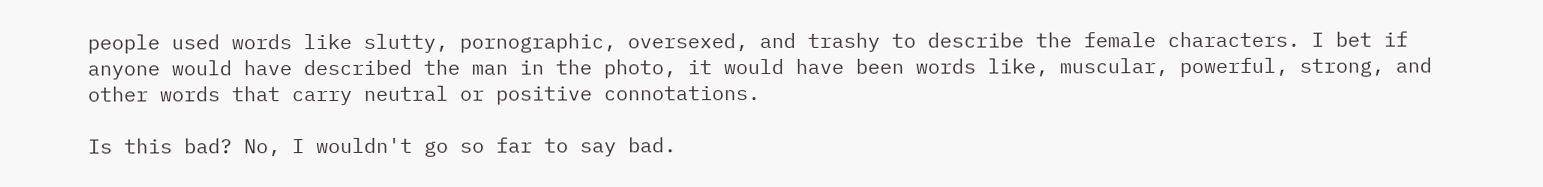people used words like slutty, pornographic, oversexed, and trashy to describe the female characters. I bet if anyone would have described the man in the photo, it would have been words like, muscular, powerful, strong, and other words that carry neutral or positive connotations.

Is this bad? No, I wouldn't go so far to say bad.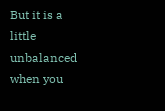But it is a little unbalanced when you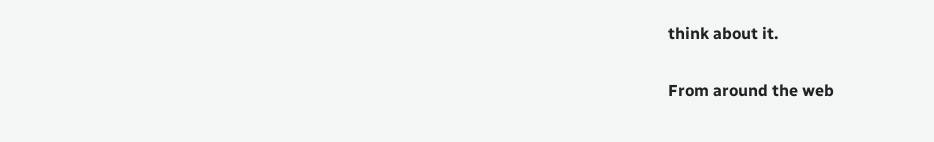think about it.

From around the web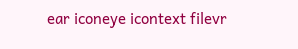ear iconeye icontext filevr